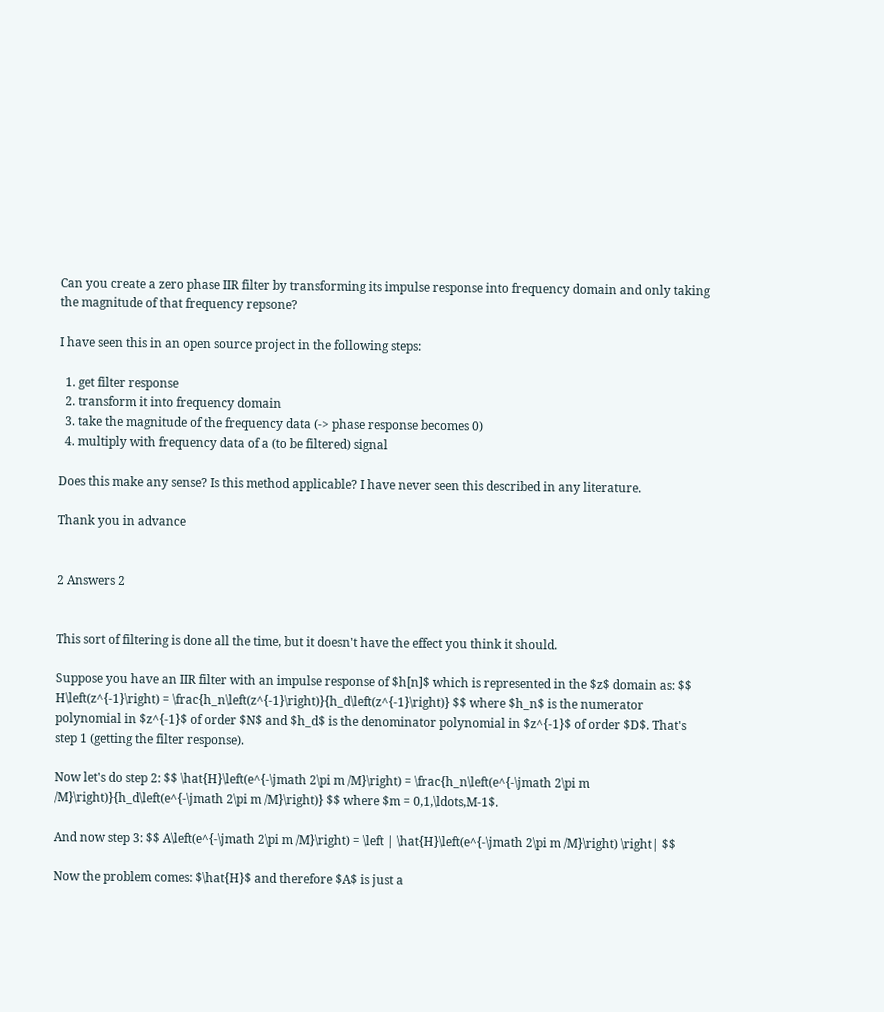Can you create a zero phase IIR filter by transforming its impulse response into frequency domain and only taking the magnitude of that frequency repsone?

I have seen this in an open source project in the following steps:

  1. get filter response
  2. transform it into frequency domain
  3. take the magnitude of the frequency data (-> phase response becomes 0)
  4. multiply with frequency data of a (to be filtered) signal

Does this make any sense? Is this method applicable? I have never seen this described in any literature.

Thank you in advance


2 Answers 2


This sort of filtering is done all the time, but it doesn't have the effect you think it should.

Suppose you have an IIR filter with an impulse response of $h[n]$ which is represented in the $z$ domain as: $$ H\left(z^{-1}\right) = \frac{h_n\left(z^{-1}\right)}{h_d\left(z^{-1}\right)} $$ where $h_n$ is the numerator polynomial in $z^{-1}$ of order $N$ and $h_d$ is the denominator polynomial in $z^{-1}$ of order $D$. That's step 1 (getting the filter response).

Now let's do step 2: $$ \hat{H}\left(e^{-\jmath 2\pi m /M}\right) = \frac{h_n\left(e^{-\jmath 2\pi m /M}\right)}{h_d\left(e^{-\jmath 2\pi m /M}\right)} $$ where $m = 0,1,\ldots,M-1$.

And now step 3: $$ A\left(e^{-\jmath 2\pi m /M}\right) = \left | \hat{H}\left(e^{-\jmath 2\pi m /M}\right) \right| $$

Now the problem comes: $\hat{H}$ and therefore $A$ is just a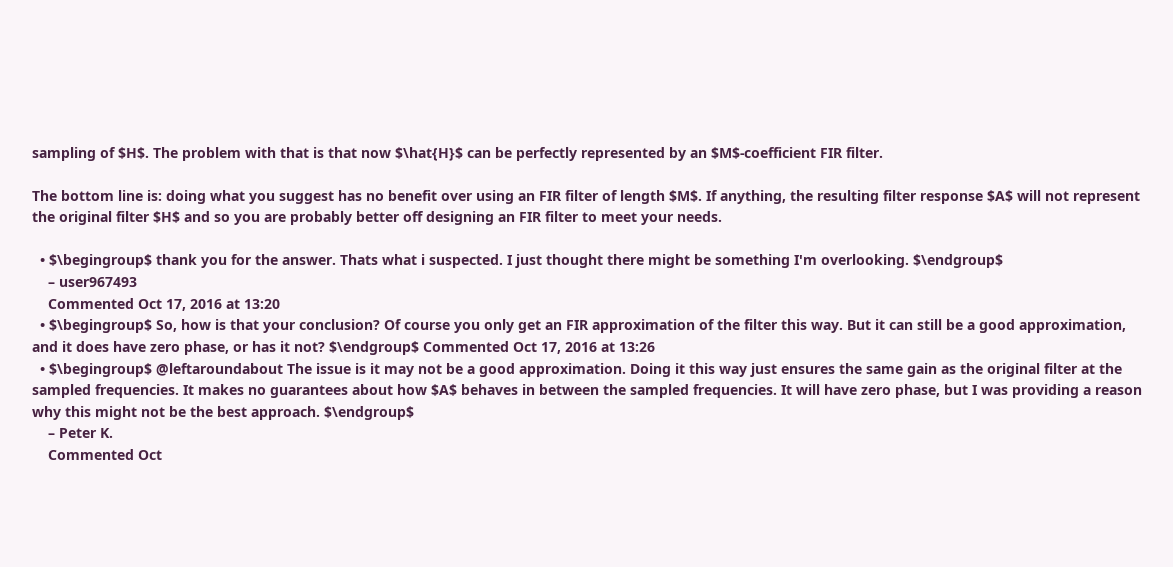sampling of $H$. The problem with that is that now $\hat{H}$ can be perfectly represented by an $M$-coefficient FIR filter.

The bottom line is: doing what you suggest has no benefit over using an FIR filter of length $M$. If anything, the resulting filter response $A$ will not represent the original filter $H$ and so you are probably better off designing an FIR filter to meet your needs.

  • $\begingroup$ thank you for the answer. Thats what i suspected. I just thought there might be something I'm overlooking. $\endgroup$
    – user967493
    Commented Oct 17, 2016 at 13:20
  • $\begingroup$ So, how is that your conclusion? Of course you only get an FIR approximation of the filter this way. But it can still be a good approximation, and it does have zero phase, or has it not? $\endgroup$ Commented Oct 17, 2016 at 13:26
  • $\begingroup$ @leftaroundabout The issue is it may not be a good approximation. Doing it this way just ensures the same gain as the original filter at the sampled frequencies. It makes no guarantees about how $A$ behaves in between the sampled frequencies. It will have zero phase, but I was providing a reason why this might not be the best approach. $\endgroup$
    – Peter K.
    Commented Oct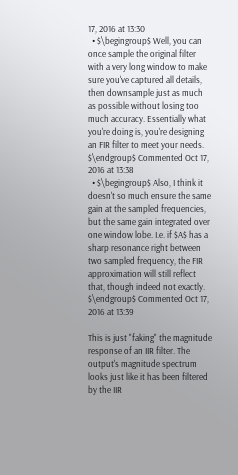17, 2016 at 13:30
  • $\begingroup$ Well, you can once sample the original filter with a very long window to make sure you've captured all details, then downsample just as much as possible without losing too much accuracy. Essentially what you're doing is, you're designing an FIR filter to meet your needs. $\endgroup$ Commented Oct 17, 2016 at 13:38
  • $\begingroup$ Also, I think it doesn't so much ensure the same gain at the sampled frequencies, but the same gain integrated over one window lobe. I.e. if $A$ has a sharp resonance right between two sampled frequency, the FIR approximation will still reflect that, though indeed not exactly. $\endgroup$ Commented Oct 17, 2016 at 13:39

This is just "faking" the magnitude response of an IIR filter. The output's magnitude spectrum looks just like it has been filtered by the IIR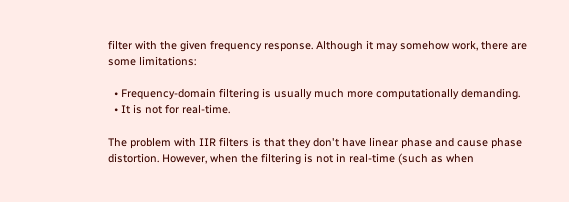filter with the given frequency response. Although it may somehow work, there are some limitations:

  • Frequency-domain filtering is usually much more computationally demanding.
  • It is not for real-time.

The problem with IIR filters is that they don't have linear phase and cause phase distortion. However, when the filtering is not in real-time (such as when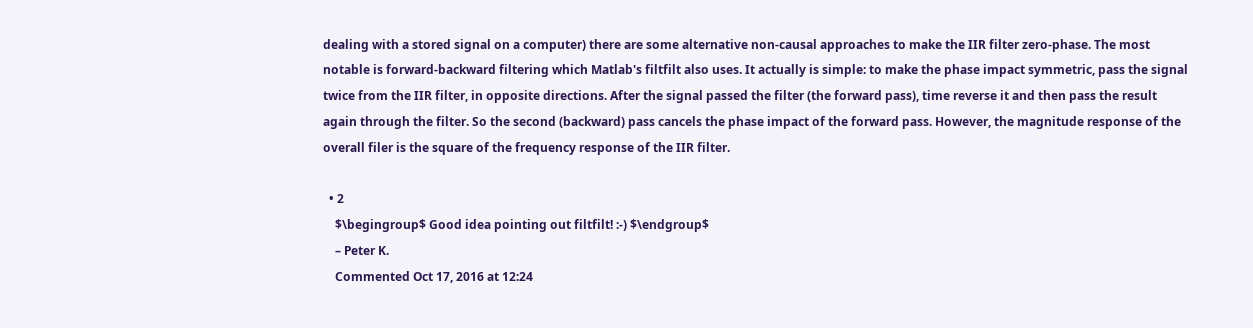dealing with a stored signal on a computer) there are some alternative non-causal approaches to make the IIR filter zero-phase. The most notable is forward-backward filtering which Matlab's filtfilt also uses. It actually is simple: to make the phase impact symmetric, pass the signal twice from the IIR filter, in opposite directions. After the signal passed the filter (the forward pass), time reverse it and then pass the result again through the filter. So the second (backward) pass cancels the phase impact of the forward pass. However, the magnitude response of the overall filer is the square of the frequency response of the IIR filter.

  • 2
    $\begingroup$ Good idea pointing out filtfilt! :-) $\endgroup$
    – Peter K.
    Commented Oct 17, 2016 at 12:24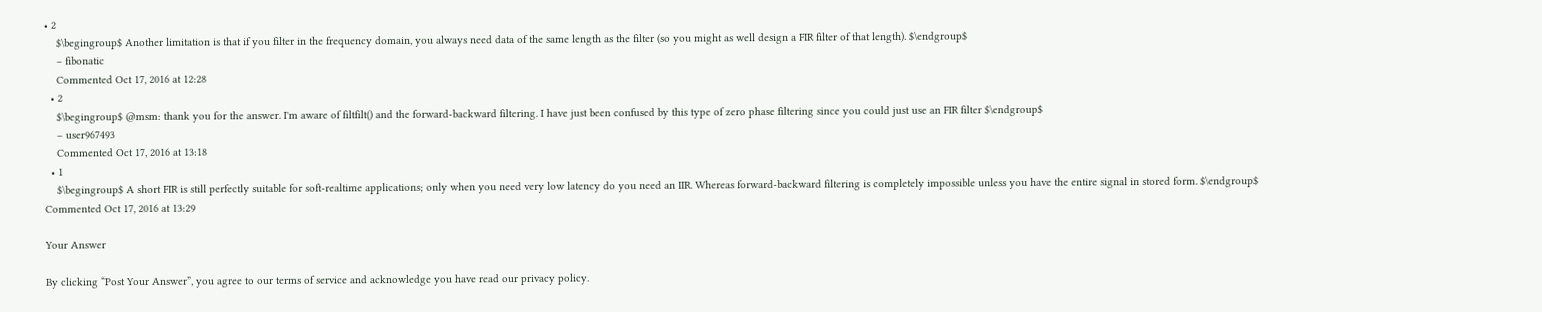• 2
    $\begingroup$ Another limitation is that if you filter in the frequency domain, you always need data of the same length as the filter (so you might as well design a FIR filter of that length). $\endgroup$
    – fibonatic
    Commented Oct 17, 2016 at 12:28
  • 2
    $\begingroup$ @msm: thank you for the answer. I'm aware of filtfilt() and the forward-backward filtering. I have just been confused by this type of zero phase filtering since you could just use an FIR filter $\endgroup$
    – user967493
    Commented Oct 17, 2016 at 13:18
  • 1
    $\begingroup$ A short FIR is still perfectly suitable for soft-realtime applications; only when you need very low latency do you need an IIR. Whereas forward-backward filtering is completely impossible unless you have the entire signal in stored form. $\endgroup$ Commented Oct 17, 2016 at 13:29

Your Answer

By clicking “Post Your Answer”, you agree to our terms of service and acknowledge you have read our privacy policy.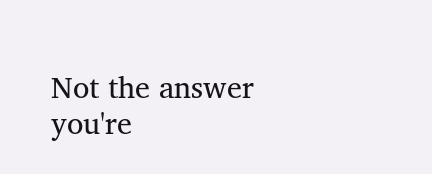Not the answer you're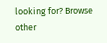looking for? Browse other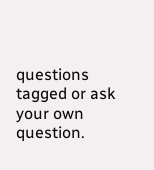questions tagged or ask your own question.